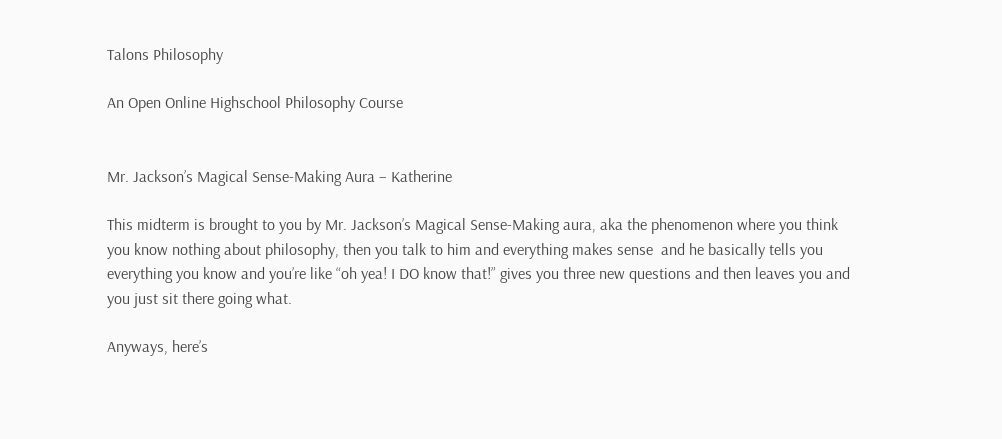Talons Philosophy

An Open Online Highschool Philosophy Course


Mr. Jackson’s Magical Sense-Making Aura – Katherine

This midterm is brought to you by Mr. Jackson’s Magical Sense-Making aura, aka the phenomenon where you think you know nothing about philosophy, then you talk to him and everything makes sense  and he basically tells you everything you know and you’re like “oh yea! I DO know that!” gives you three new questions and then leaves you and you just sit there going what.

Anyways, here’s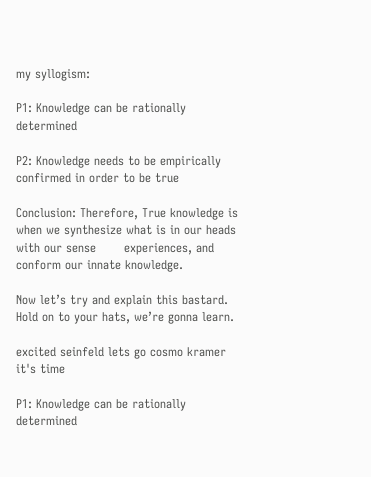my syllogism:

P1: Knowledge can be rationally determined

P2: Knowledge needs to be empirically confirmed in order to be true

Conclusion: Therefore, True knowledge is when we synthesize what is in our heads with our sense       experiences, and conform our innate knowledge.

Now let’s try and explain this bastard. Hold on to your hats, we’re gonna learn.

excited seinfeld lets go cosmo kramer it's time

P1: Knowledge can be rationally determined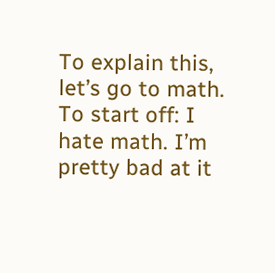To explain this, let’s go to math. To start off: I hate math. I’m pretty bad at it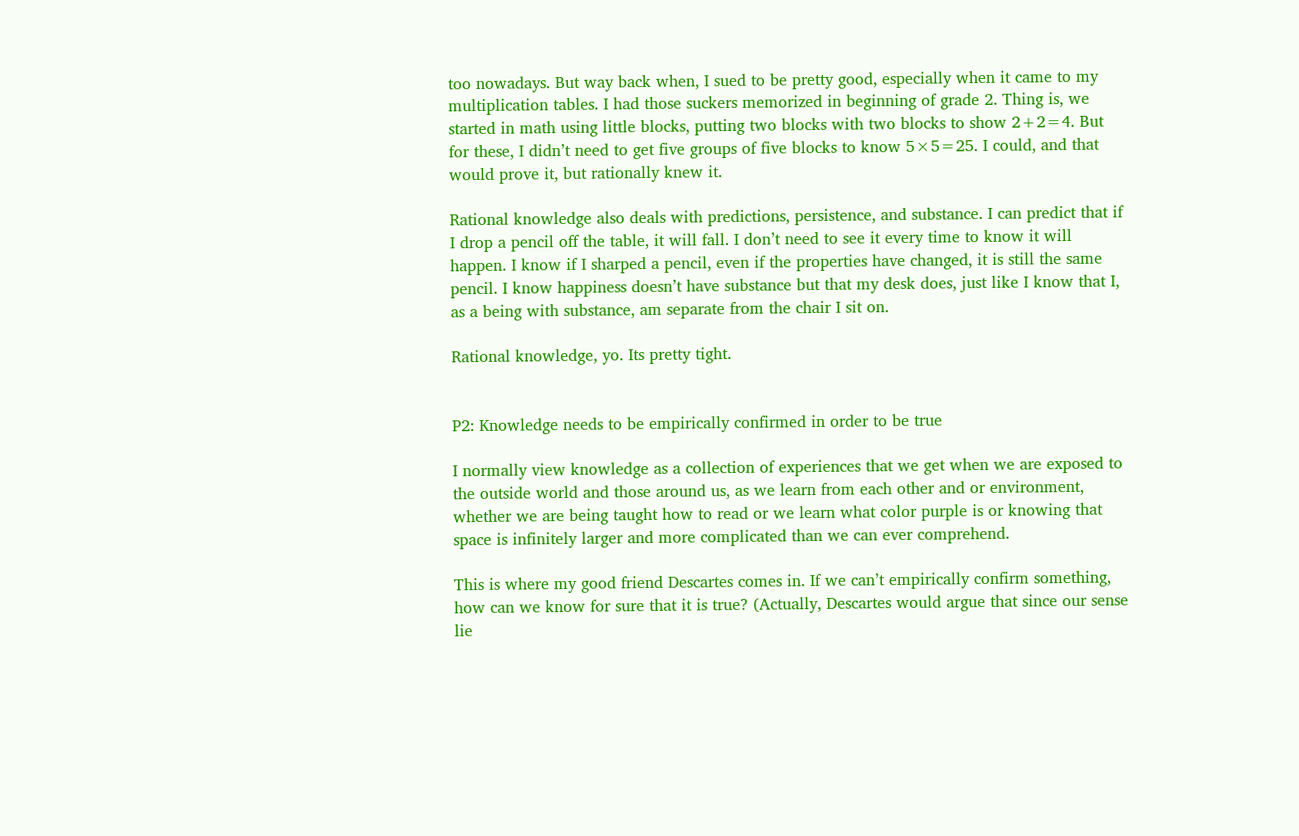too nowadays. But way back when, I sued to be pretty good, especially when it came to my multiplication tables. I had those suckers memorized in beginning of grade 2. Thing is, we started in math using little blocks, putting two blocks with two blocks to show 2+2=4. But for these, I didn’t need to get five groups of five blocks to know 5×5=25. I could, and that would prove it, but rationally knew it.

Rational knowledge also deals with predictions, persistence, and substance. I can predict that if I drop a pencil off the table, it will fall. I don’t need to see it every time to know it will happen. I know if I sharped a pencil, even if the properties have changed, it is still the same pencil. I know happiness doesn’t have substance but that my desk does, just like I know that I, as a being with substance, am separate from the chair I sit on.

Rational knowledge, yo. Its pretty tight.


P2: Knowledge needs to be empirically confirmed in order to be true

I normally view knowledge as a collection of experiences that we get when we are exposed to the outside world and those around us, as we learn from each other and or environment, whether we are being taught how to read or we learn what color purple is or knowing that space is infinitely larger and more complicated than we can ever comprehend.

This is where my good friend Descartes comes in. If we can’t empirically confirm something, how can we know for sure that it is true? (Actually, Descartes would argue that since our sense lie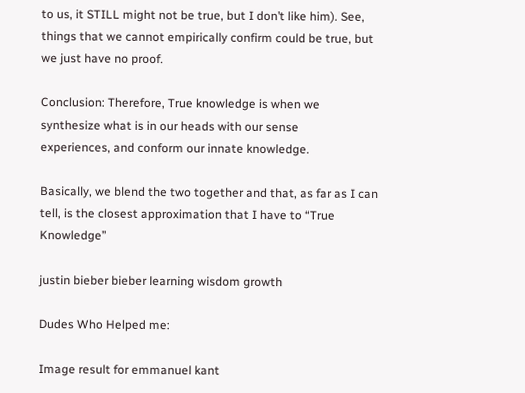to us, it STILL might not be true, but I don’t like him). See, things that we cannot empirically confirm could be true, but we just have no proof.

Conclusion: Therefore, True knowledge is when we synthesize what is in our heads with our sense       experiences, and conform our innate knowledge.

Basically, we blend the two together and that, as far as I can tell, is the closest approximation that I have to “True Knowledge”

justin bieber bieber learning wisdom growth

Dudes Who Helped me:

Image result for emmanuel kant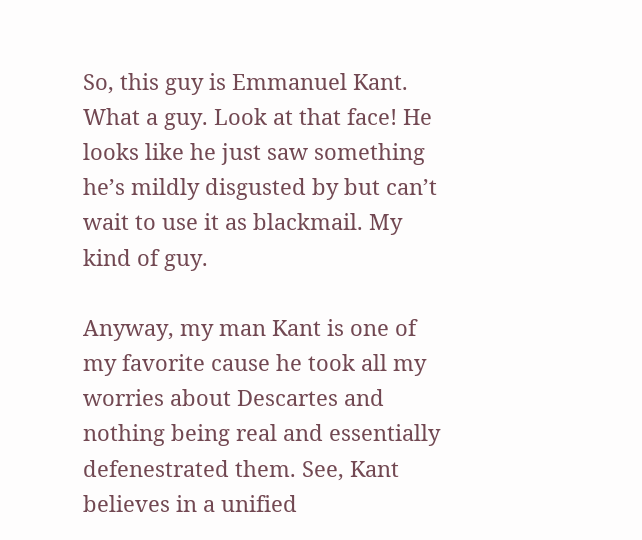So, this guy is Emmanuel Kant. What a guy. Look at that face! He looks like he just saw something he’s mildly disgusted by but can’t wait to use it as blackmail. My kind of guy.

Anyway, my man Kant is one of my favorite cause he took all my worries about Descartes and nothing being real and essentially defenestrated them. See, Kant believes in a unified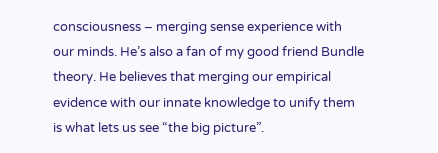consciousness – merging sense experience with our minds. He’s also a fan of my good friend Bundle theory. He believes that merging our empirical evidence with our innate knowledge to unify them is what lets us see “the big picture”.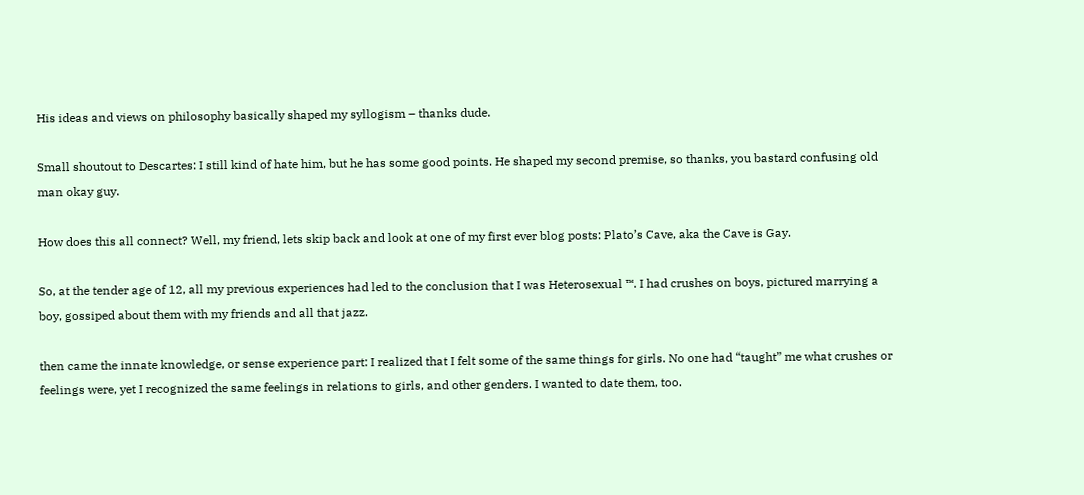His ideas and views on philosophy basically shaped my syllogism – thanks dude.

Small shoutout to Descartes: I still kind of hate him, but he has some good points. He shaped my second premise, so thanks, you bastard confusing old man okay guy.

How does this all connect? Well, my friend, lets skip back and look at one of my first ever blog posts: Plato’s Cave, aka the Cave is Gay.

So, at the tender age of 12, all my previous experiences had led to the conclusion that I was Heterosexual ™. I had crushes on boys, pictured marrying a boy, gossiped about them with my friends and all that jazz.

then came the innate knowledge, or sense experience part: I realized that I felt some of the same things for girls. No one had “taught” me what crushes or feelings were, yet I recognized the same feelings in relations to girls, and other genders. I wanted to date them, too.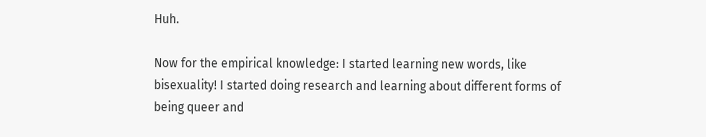Huh.

Now for the empirical knowledge: I started learning new words, like bisexuality! I started doing research and learning about different forms of being queer and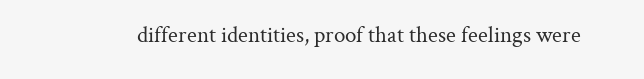different identities, proof that these feelings were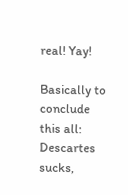real! Yay!

Basically to conclude this all: Descartes sucks,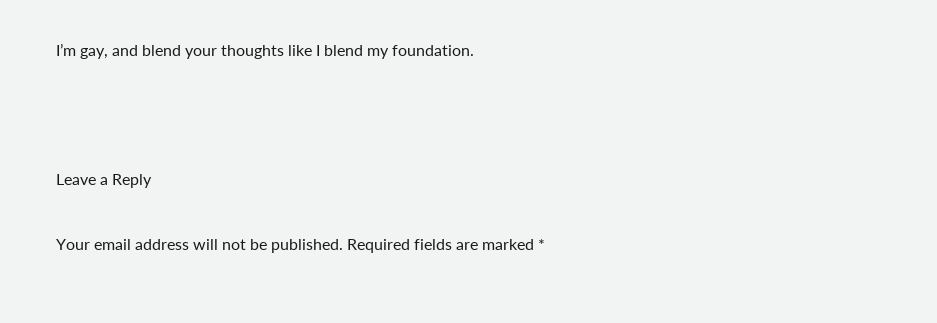I’m gay, and blend your thoughts like I blend my foundation.



Leave a Reply

Your email address will not be published. Required fields are marked *